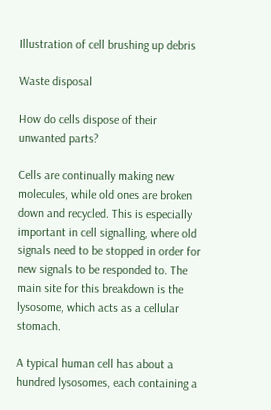Illustration of cell brushing up debris

Waste disposal

How do cells dispose of their unwanted parts?

Cells are continually making new molecules, while old ones are broken down and recycled. This is especially important in cell signalling, where old signals need to be stopped in order for new signals to be responded to. The main site for this breakdown is the lysosome, which acts as a cellular stomach.

A typical human cell has about a hundred lysosomes, each containing a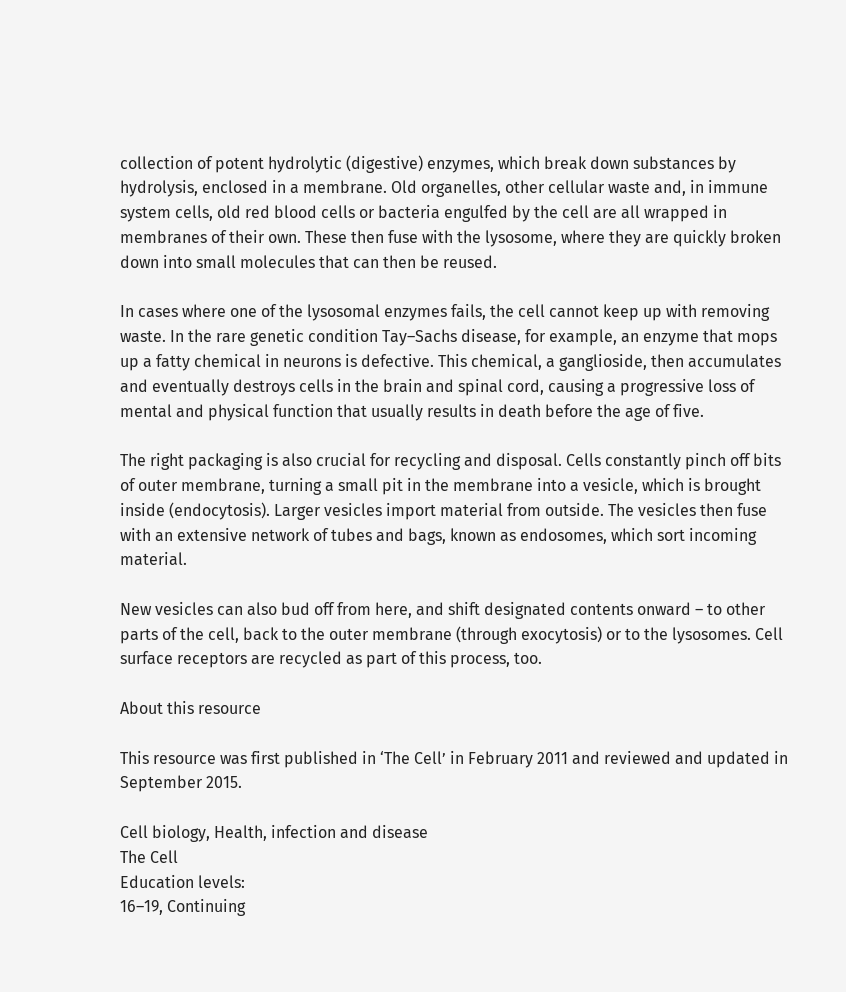collection of potent hydrolytic (digestive) enzymes, which break down substances by hydrolysis, enclosed in a membrane. Old organelles, other cellular waste and, in immune system cells, old red blood cells or bacteria engulfed by the cell are all wrapped in membranes of their own. These then fuse with the lysosome, where they are quickly broken down into small molecules that can then be reused.

In cases where one of the lysosomal enzymes fails, the cell cannot keep up with removing waste. In the rare genetic condition Tay–Sachs disease, for example, an enzyme that mops up a fatty chemical in neurons is defective. This chemical, a ganglioside, then accumulates and eventually destroys cells in the brain and spinal cord, causing a progressive loss of mental and physical function that usually results in death before the age of five.

The right packaging is also crucial for recycling and disposal. Cells constantly pinch off bits of outer membrane, turning a small pit in the membrane into a vesicle, which is brought inside (endocytosis). Larger vesicles import material from outside. The vesicles then fuse with an extensive network of tubes and bags, known as endosomes, which sort incoming material.

New vesicles can also bud off from here, and shift designated contents onward – to other parts of the cell, back to the outer membrane (through exocytosis) or to the lysosomes. Cell surface receptors are recycled as part of this process, too.

About this resource

This resource was first published in ‘The Cell’ in February 2011 and reviewed and updated in September 2015.

Cell biology, Health, infection and disease
The Cell
Education levels:
16–19, Continuing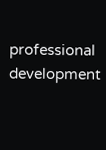professional development